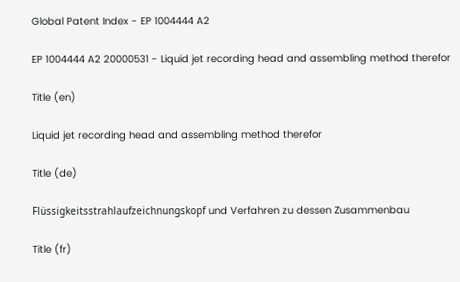Global Patent Index - EP 1004444 A2

EP 1004444 A2 20000531 - Liquid jet recording head and assembling method therefor

Title (en)

Liquid jet recording head and assembling method therefor

Title (de)

Flüssigkeitsstrahlaufzeichnungskopf und Verfahren zu dessen Zusammenbau

Title (fr)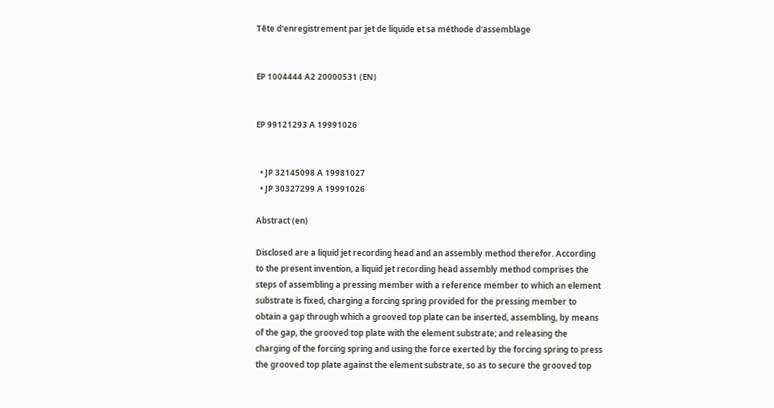Tête d'enregistrement par jet de liquide et sa méthode d'assemblage


EP 1004444 A2 20000531 (EN)


EP 99121293 A 19991026


  • JP 32145098 A 19981027
  • JP 30327299 A 19991026

Abstract (en)

Disclosed are a liquid jet recording head and an assembly method therefor. According to the present invention, a liquid jet recording head assembly method comprises the steps of assembling a pressing member with a reference member to which an element substrate is fixed, charging a forcing spring provided for the pressing member to obtain a gap through which a grooved top plate can be inserted, assembling, by means of the gap, the grooved top plate with the element substrate; and releasing the charging of the forcing spring and using the force exerted by the forcing spring to press the grooved top plate against the element substrate, so as to secure the grooved top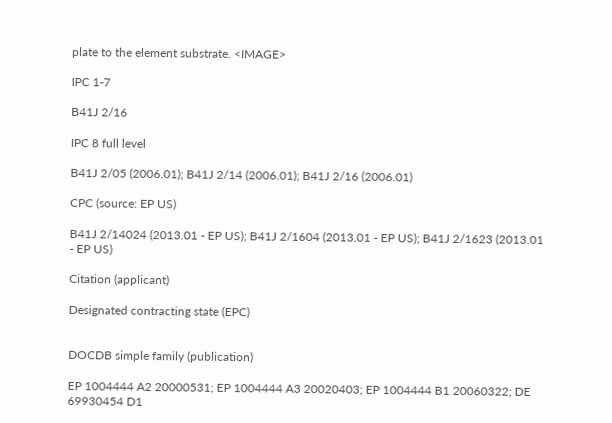plate to the element substrate. <IMAGE>

IPC 1-7

B41J 2/16

IPC 8 full level

B41J 2/05 (2006.01); B41J 2/14 (2006.01); B41J 2/16 (2006.01)

CPC (source: EP US)

B41J 2/14024 (2013.01 - EP US); B41J 2/1604 (2013.01 - EP US); B41J 2/1623 (2013.01 - EP US)

Citation (applicant)

Designated contracting state (EPC)


DOCDB simple family (publication)

EP 1004444 A2 20000531; EP 1004444 A3 20020403; EP 1004444 B1 20060322; DE 69930454 D1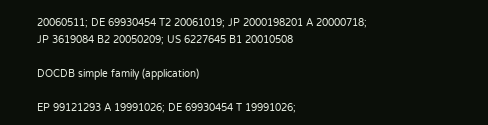20060511; DE 69930454 T2 20061019; JP 2000198201 A 20000718; JP 3619084 B2 20050209; US 6227645 B1 20010508

DOCDB simple family (application)

EP 99121293 A 19991026; DE 69930454 T 19991026;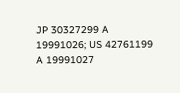JP 30327299 A 19991026; US 42761199 A 19991027